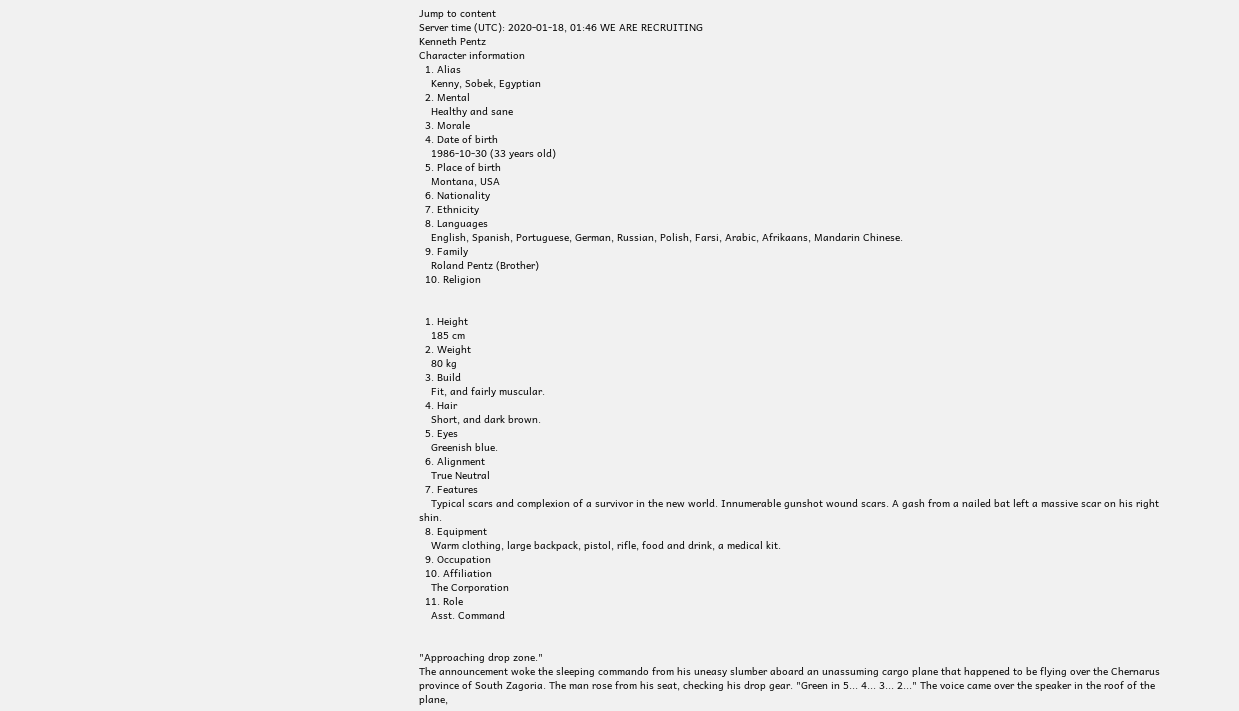Jump to content
Server time (UTC): 2020-01-18, 01:46 WE ARE RECRUITING
Kenneth Pentz
Character information
  1. Alias
    Kenny, Sobek, Egyptian
  2. Mental
    Healthy and sane
  3. Morale
  4. Date of birth
    1986-10-30 (33 years old)
  5. Place of birth
    Montana, USA
  6. Nationality
  7. Ethnicity
  8. Languages
    English, Spanish, Portuguese, German, Russian, Polish, Farsi, Arabic, Afrikaans, Mandarin Chinese.
  9. Family
    Roland Pentz (Brother)
  10. Religion


  1. Height
    185 cm
  2. Weight
    80 kg
  3. Build
    Fit, and fairly muscular.
  4. Hair
    Short, and dark brown.
  5. Eyes
    Greenish blue.
  6. Alignment
    True Neutral
  7. Features
    Typical scars and complexion of a survivor in the new world. Innumerable gunshot wound scars. A gash from a nailed bat left a massive scar on his right shin.
  8. Equipment
    Warm clothing, large backpack, pistol, rifle, food and drink, a medical kit.
  9. Occupation
  10. Affiliation
    The Corporation
  11. Role
    Asst. Command


"Approaching drop zone."
The announcement woke the sleeping commando from his uneasy slumber aboard an unassuming cargo plane that happened to be flying over the Chernarus province of South Zagoria. The man rose from his seat, checking his drop gear. "Green in 5... 4... 3... 2..." The voice came over the speaker in the roof of the plane,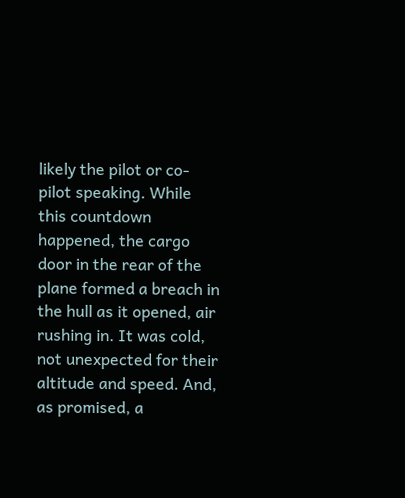likely the pilot or co-pilot speaking. While this countdown happened, the cargo door in the rear of the plane formed a breach in the hull as it opened, air rushing in. It was cold, not unexpected for their altitude and speed. And, as promised, a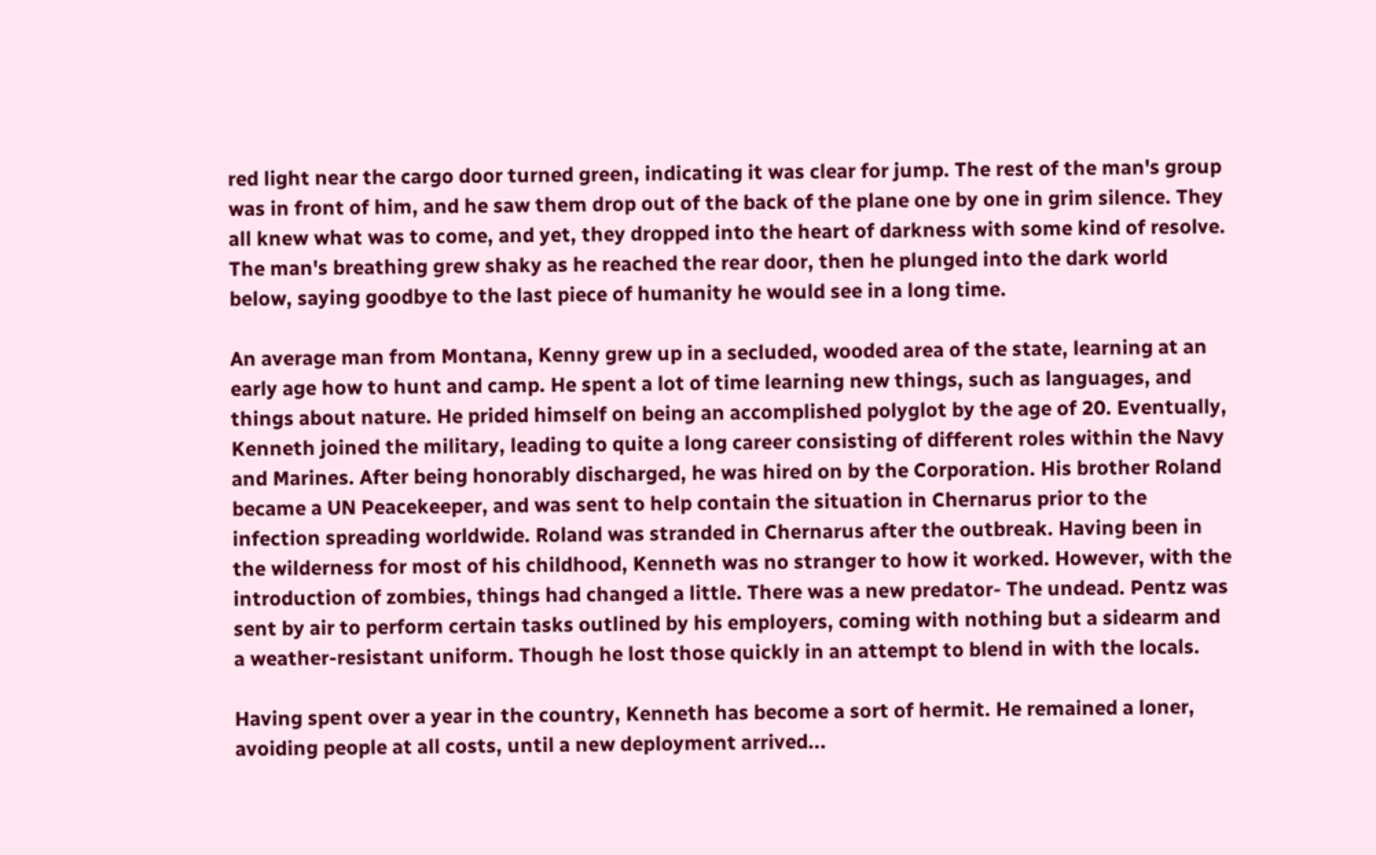red light near the cargo door turned green, indicating it was clear for jump. The rest of the man's group was in front of him, and he saw them drop out of the back of the plane one by one in grim silence. They all knew what was to come, and yet, they dropped into the heart of darkness with some kind of resolve. The man's breathing grew shaky as he reached the rear door, then he plunged into the dark world below, saying goodbye to the last piece of humanity he would see in a long time.

An average man from Montana, Kenny grew up in a secluded, wooded area of the state, learning at an early age how to hunt and camp. He spent a lot of time learning new things, such as languages, and things about nature. He prided himself on being an accomplished polyglot by the age of 20. Eventually, Kenneth joined the military, leading to quite a long career consisting of different roles within the Navy and Marines. After being honorably discharged, he was hired on by the Corporation. His brother Roland became a UN Peacekeeper, and was sent to help contain the situation in Chernarus prior to the infection spreading worldwide. Roland was stranded in Chernarus after the outbreak. Having been in the wilderness for most of his childhood, Kenneth was no stranger to how it worked. However, with the introduction of zombies, things had changed a little. There was a new predator- The undead. Pentz was sent by air to perform certain tasks outlined by his employers, coming with nothing but a sidearm and a weather-resistant uniform. Though he lost those quickly in an attempt to blend in with the locals.

Having spent over a year in the country, Kenneth has become a sort of hermit. He remained a loner, avoiding people at all costs, until a new deployment arrived...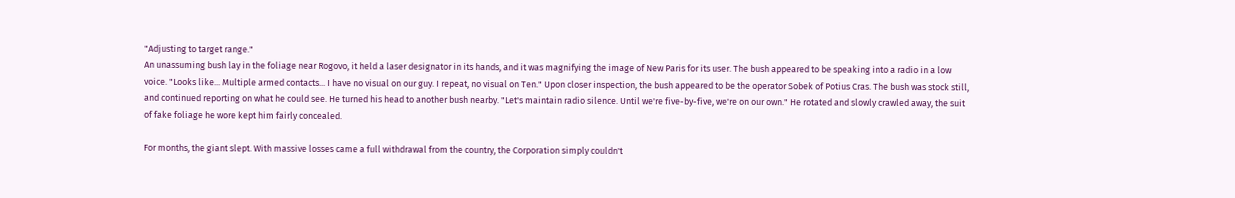"Adjusting to target range."
An unassuming bush lay in the foliage near Rogovo, it held a laser designator in its hands, and it was magnifying the image of New Paris for its user. The bush appeared to be speaking into a radio in a low voice. "Looks like... Multiple armed contacts... I have no visual on our guy. I repeat, no visual on Ten." Upon closer inspection, the bush appeared to be the operator Sobek of Potius Cras. The bush was stock still, and continued reporting on what he could see. He turned his head to another bush nearby. "Let's maintain radio silence. Until we're five-by-five, we're on our own." He rotated and slowly crawled away, the suit of fake foliage he wore kept him fairly concealed.

For months, the giant slept. With massive losses came a full withdrawal from the country, the Corporation simply couldn't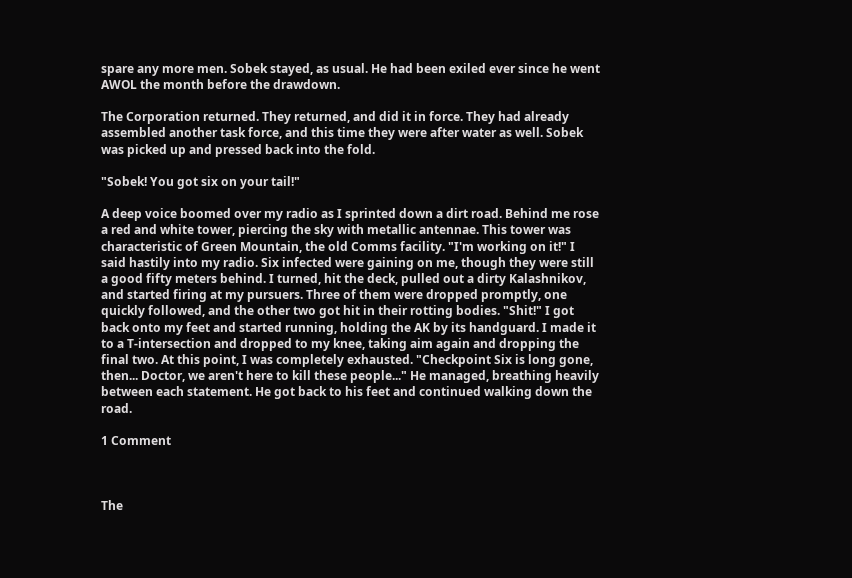spare any more men. Sobek stayed, as usual. He had been exiled ever since he went AWOL the month before the drawdown.

The Corporation returned. They returned, and did it in force. They had already assembled another task force, and this time they were after water as well. Sobek was picked up and pressed back into the fold.

"Sobek! You got six on your tail!"

A deep voice boomed over my radio as I sprinted down a dirt road. Behind me rose a red and white tower, piercing the sky with metallic antennae. This tower was characteristic of Green Mountain, the old Comms facility. "I'm working on it!" I said hastily into my radio. Six infected were gaining on me, though they were still a good fifty meters behind. I turned, hit the deck, pulled out a dirty Kalashnikov, and started firing at my pursuers. Three of them were dropped promptly, one quickly followed, and the other two got hit in their rotting bodies. "Shit!" I got back onto my feet and started running, holding the AK by its handguard. I made it to a T-intersection and dropped to my knee, taking aim again and dropping the final two. At this point, I was completely exhausted. "Checkpoint Six is long gone, then... Doctor, we aren't here to kill these people..." He managed, breathing heavily between each statement. He got back to his feet and continued walking down the road.

1 Comment



The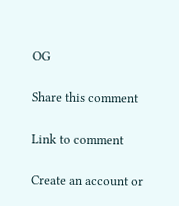OG

Share this comment

Link to comment

Create an account or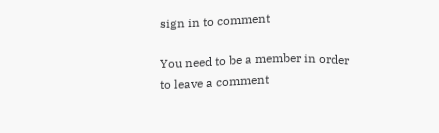sign in to comment

You need to be a member in order to leave a comment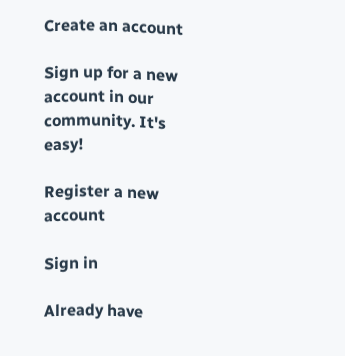Create an account

Sign up for a new account in our community. It's easy!

Register a new account

Sign in

Already have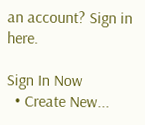an account? Sign in here.

Sign In Now
  • Create New...